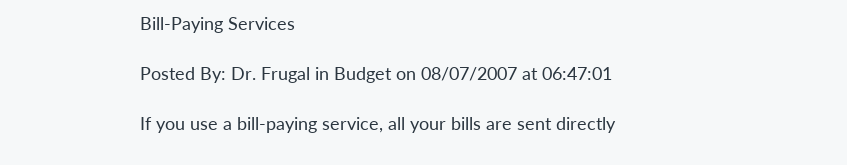Bill-Paying Services

Posted By: Dr. Frugal in Budget on 08/07/2007 at 06:47:01

If you use a bill-paying service, all your bills are sent directly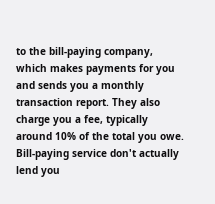to the bill-paying company, which makes payments for you and sends you a monthly transaction report. They also charge you a fee, typically around 10% of the total you owe. Bill-paying service don't actually lend you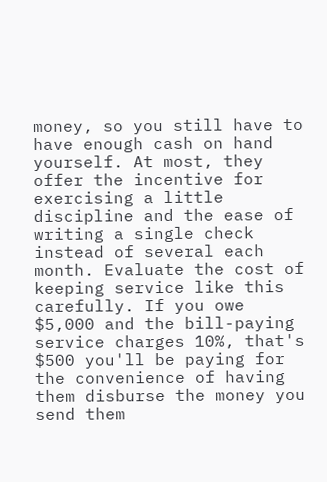money, so you still have to have enough cash on hand yourself. At most, they offer the incentive for exercising a little discipline and the ease of writing a single check instead of several each month. Evaluate the cost of keeping service like this carefully. If you owe $5,000 and the bill-paying service charges 10%, that's $500 you'll be paying for the convenience of having them disburse the money you send them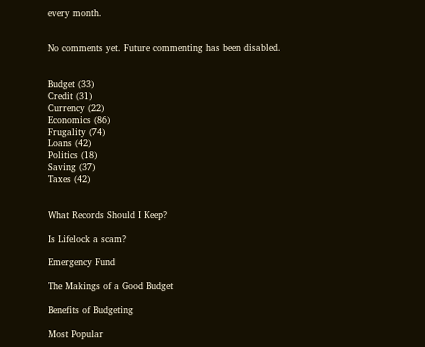every month.


No comments yet. Future commenting has been disabled.


Budget (33)
Credit (31)
Currency (22)
Economics (86)
Frugality (74)
Loans (42)
Politics (18)
Saving (37)
Taxes (42)


What Records Should I Keep?

Is Lifelock a scam?

Emergency Fund

The Makings of a Good Budget

Benefits of Budgeting

Most Popular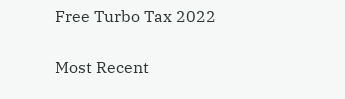Free Turbo Tax 2022

Most Recent